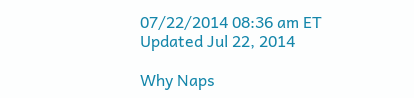07/22/2014 08:36 am ET Updated Jul 22, 2014

Why Naps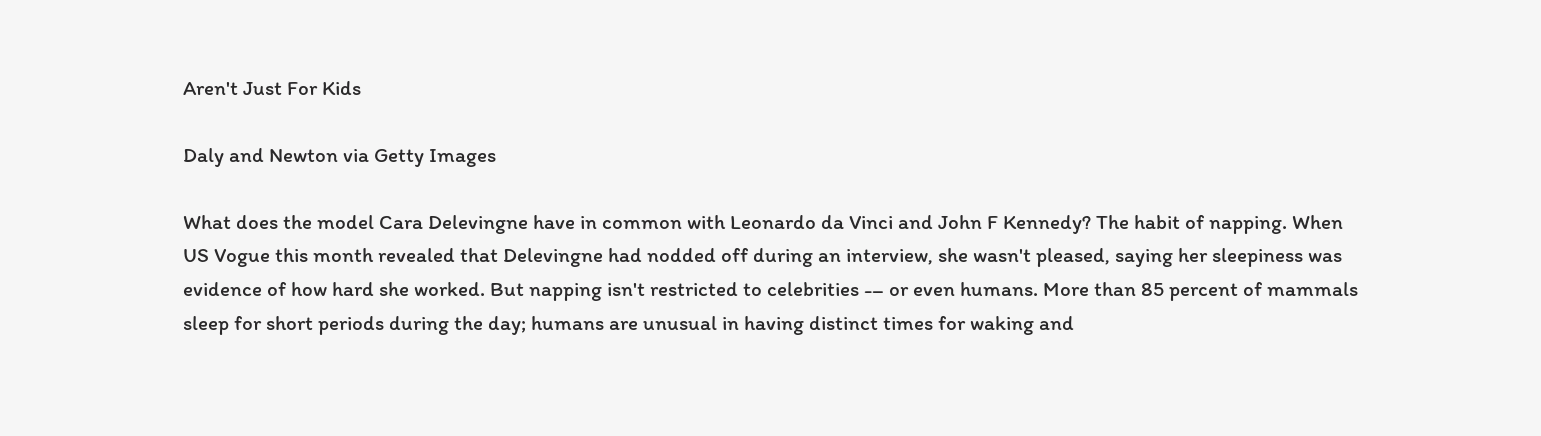Aren't Just For Kids

Daly and Newton via Getty Images

What does the model Cara Delevingne have in common with Leonardo da Vinci and John F Kennedy? The habit of napping. When US Vogue this month revealed that Delevingne had nodded off during an interview, she wasn't pleased, saying her sleepiness was evidence of how hard she worked. But napping isn't restricted to celebrities -– or even humans. More than 85 percent of mammals sleep for short periods during the day; humans are unusual in having distinct times for waking and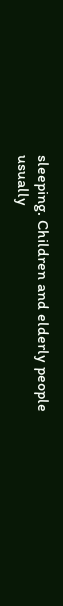sleeping. Children and elderly people usually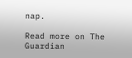nap.

Read more on The Guardian